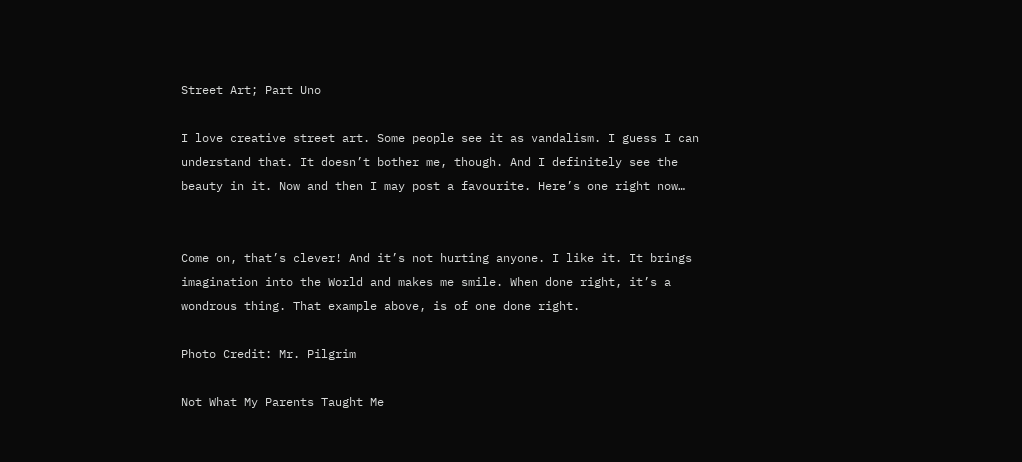Street Art; Part Uno

I love creative street art. Some people see it as vandalism. I guess I can understand that. It doesn’t bother me, though. And I definitely see the beauty in it. Now and then I may post a favourite. Here’s one right now…


Come on, that’s clever! And it’s not hurting anyone. I like it. It brings imagination into the World and makes me smile. When done right, it’s a wondrous thing. That example above, is of one done right.

Photo Credit: Mr. Pilgrim

Not What My Parents Taught Me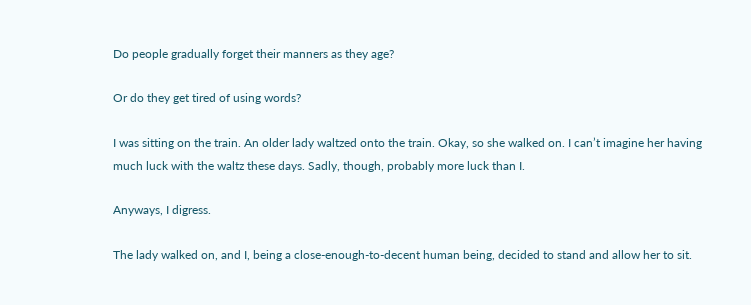Do people gradually forget their manners as they age?

Or do they get tired of using words?

I was sitting on the train. An older lady waltzed onto the train. Okay, so she walked on. I can’t imagine her having much luck with the waltz these days. Sadly, though, probably more luck than I.

Anyways, I digress.

The lady walked on, and I, being a close-enough-to-decent human being, decided to stand and allow her to sit.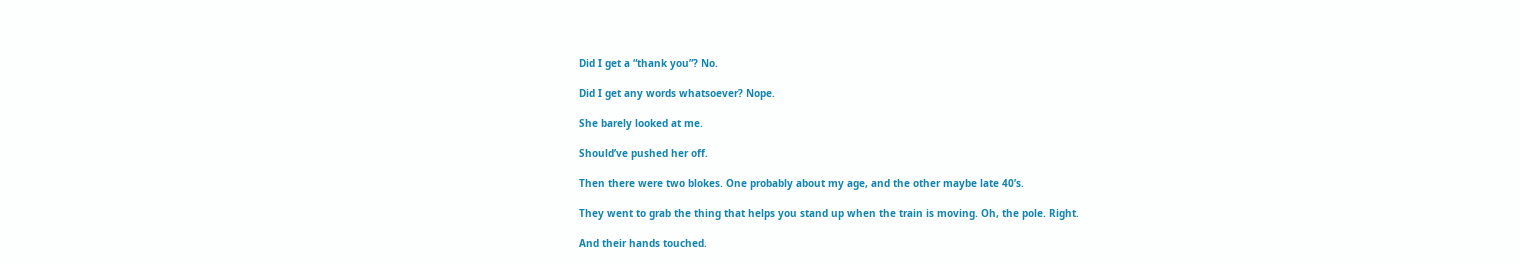Did I get a “thank you”? No.

Did I get any words whatsoever? Nope.

She barely looked at me.

Should’ve pushed her off.

Then there were two blokes. One probably about my age, and the other maybe late 40’s.

They went to grab the thing that helps you stand up when the train is moving. Oh, the pole. Right.

And their hands touched.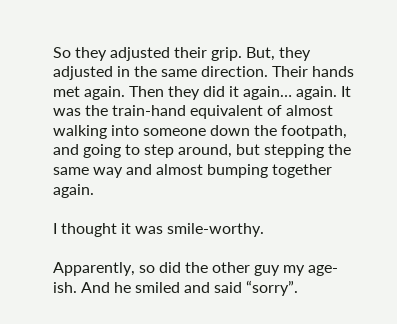So they adjusted their grip. But, they adjusted in the same direction. Their hands met again. Then they did it again… again. It was the train-hand equivalent of almost walking into someone down the footpath, and going to step around, but stepping the same way and almost bumping together again.

I thought it was smile-worthy.

Apparently, so did the other guy my age-ish. And he smiled and said “sorry”.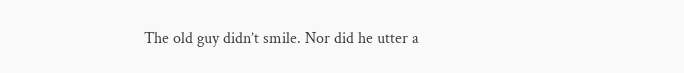The old guy didn’t smile. Nor did he utter a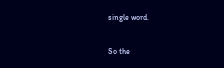single word.

So the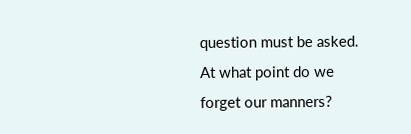question must be asked. At what point do we forget our manners?